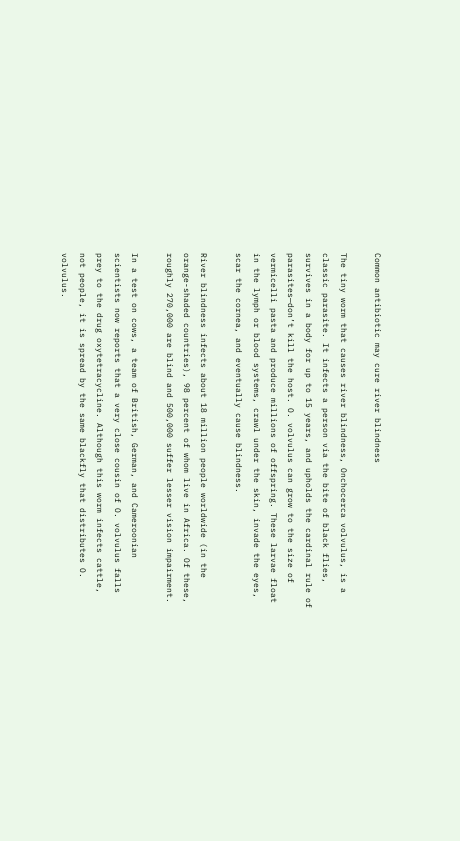Common antibiotic may cure river blindness

The tiny worm that causes river blindness, Onchocerca volvulus, is a classic parasite. It infects a person via the bite of black flies, survives in a body for up to 15 years, and upholds the cardinal rule of parasites—don’t kill the host. O. volvulus can grow to the size of vermicelli pasta and produce millions of offspring. These larvae float in the lymph or blood systems, crawl under the skin, invade the eyes, scar the cornea, and eventually cause blindness.

River blindness infects about 18 million people worldwide (in the orange-shaded countries), 98 percent of whom live in Africa. Of these, roughly 270,000 are blind and 500,000 suffer lesser vision impairment.

In a test on cows, a team of British, German, and Cameroonian scientists now reports that a very close cousin of O. volvulus falls prey to the drug oxytetracycline. Although this worm infects cattle, not people, it is spread by the same blackfly that distributes O. volvulus.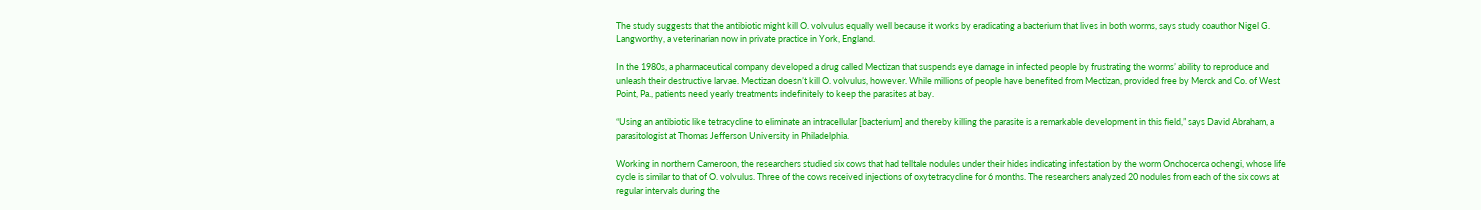The study suggests that the antibiotic might kill O. volvulus equally well because it works by eradicating a bacterium that lives in both worms, says study coauthor Nigel G. Langworthy, a veterinarian now in private practice in York, England.

In the 1980s, a pharmaceutical company developed a drug called Mectizan that suspends eye damage in infected people by frustrating the worms’ ability to reproduce and unleash their destructive larvae. Mectizan doesn’t kill O. volvulus, however. While millions of people have benefited from Mectizan, provided free by Merck and Co. of West Point, Pa., patients need yearly treatments indefinitely to keep the parasites at bay.

“Using an antibiotic like tetracycline to eliminate an intracellular [bacterium] and thereby killing the parasite is a remarkable development in this field,” says David Abraham, a parasitologist at Thomas Jefferson University in Philadelphia.

Working in northern Cameroon, the researchers studied six cows that had telltale nodules under their hides indicating infestation by the worm Onchocerca ochengi, whose life cycle is similar to that of O. volvulus. Three of the cows received injections of oxytetracycline for 6 months. The researchers analyzed 20 nodules from each of the six cows at regular intervals during the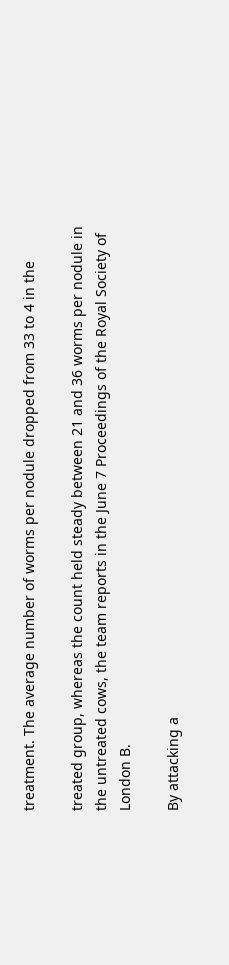treatment. The average number of worms per nodule dropped from 33 to 4 in the

treated group, whereas the count held steady between 21 and 36 worms per nodule in the untreated cows, the team reports in the June 7 Proceedings of the Royal Society of London B.

By attacking a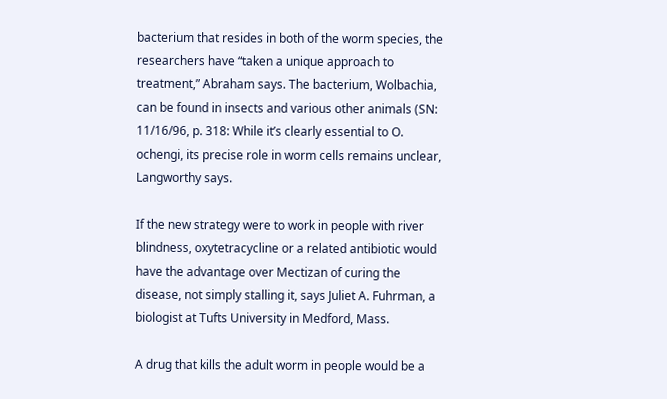bacterium that resides in both of the worm species, the researchers have “taken a unique approach to treatment,” Abraham says. The bacterium, Wolbachia, can be found in insects and various other animals (SN: 11/16/96, p. 318: While it’s clearly essential to O. ochengi, its precise role in worm cells remains unclear, Langworthy says.

If the new strategy were to work in people with river blindness, oxytetracycline or a related antibiotic would have the advantage over Mectizan of curing the disease, not simply stalling it, says Juliet A. Fuhrman, a biologist at Tufts University in Medford, Mass.

A drug that kills the adult worm in people would be a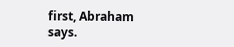first, Abraham says.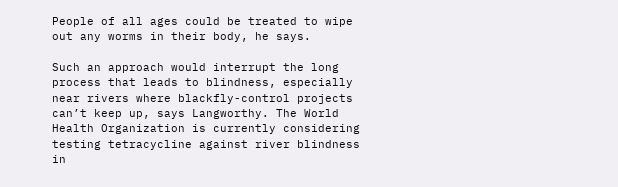People of all ages could be treated to wipe out any worms in their body, he says.

Such an approach would interrupt the long process that leads to blindness, especially near rivers where blackfly-control projects can’t keep up, says Langworthy. The World Health Organization is currently considering testing tetracycline against river blindness in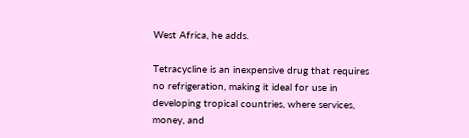West Africa, he adds.

Tetracycline is an inexpensive drug that requires no refrigeration, making it ideal for use in developing tropical countries, where services, money, and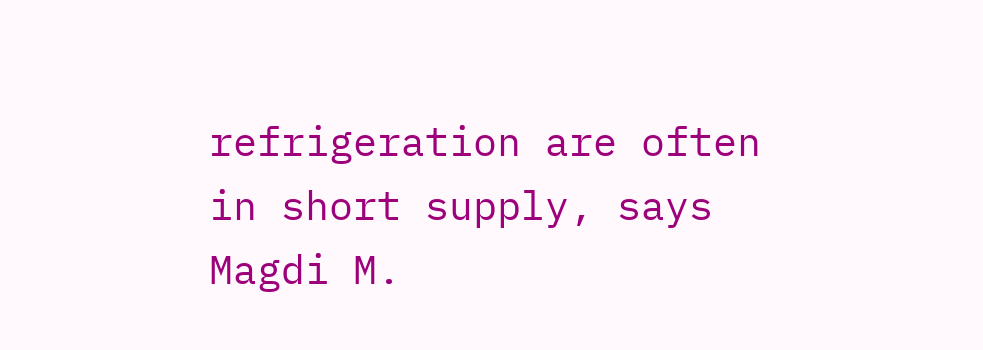refrigeration are often in short supply, says Magdi M.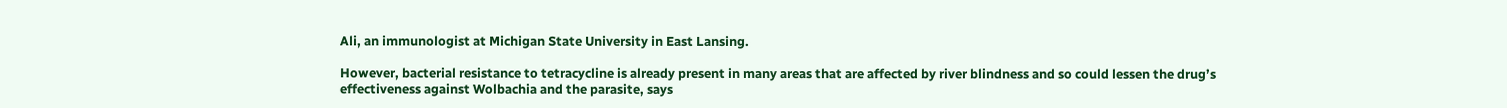Ali, an immunologist at Michigan State University in East Lansing.

However, bacterial resistance to tetracycline is already present in many areas that are affected by river blindness and so could lessen the drug’s effectiveness against Wolbachia and the parasite, says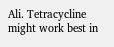Ali. Tetracycline might work best in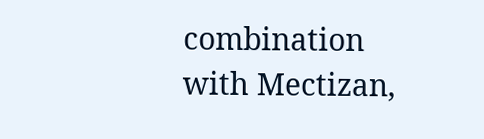combination with Mectizan,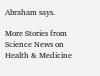Abraham says.

More Stories from Science News on Health & Medicine